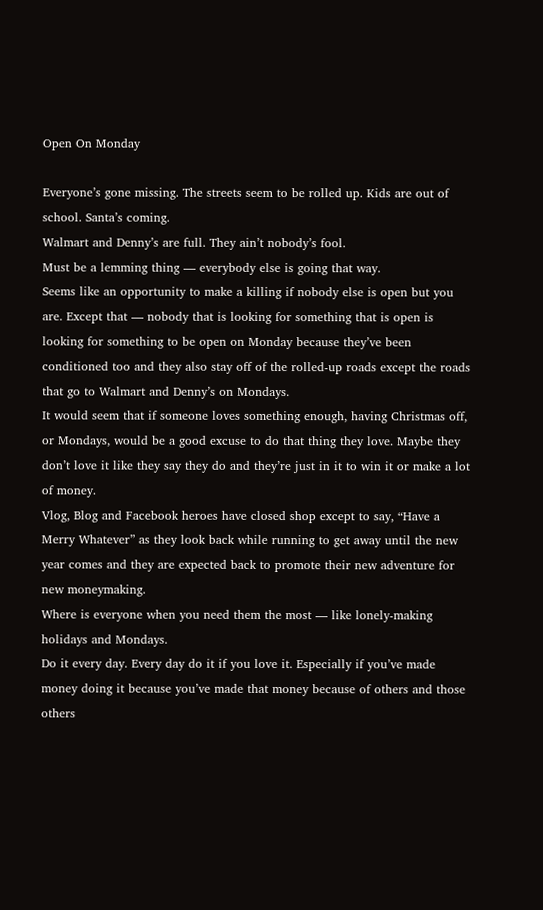Open On Monday

Everyone’s gone missing. The streets seem to be rolled up. Kids are out of school. Santa’s coming.
Walmart and Denny’s are full. They ain’t nobody’s fool.
Must be a lemming thing — everybody else is going that way.
Seems like an opportunity to make a killing if nobody else is open but you are. Except that — nobody that is looking for something that is open is looking for something to be open on Monday because they’ve been conditioned too and they also stay off of the rolled-up roads except the roads that go to Walmart and Denny’s on Mondays.
It would seem that if someone loves something enough, having Christmas off, or Mondays, would be a good excuse to do that thing they love. Maybe they don’t love it like they say they do and they’re just in it to win it or make a lot of money.
Vlog, Blog and Facebook heroes have closed shop except to say, “Have a Merry Whatever” as they look back while running to get away until the new year comes and they are expected back to promote their new adventure for new moneymaking.
Where is everyone when you need them the most — like lonely-making holidays and Mondays.
Do it every day. Every day do it if you love it. Especially if you’ve made money doing it because you’ve made that money because of others and those others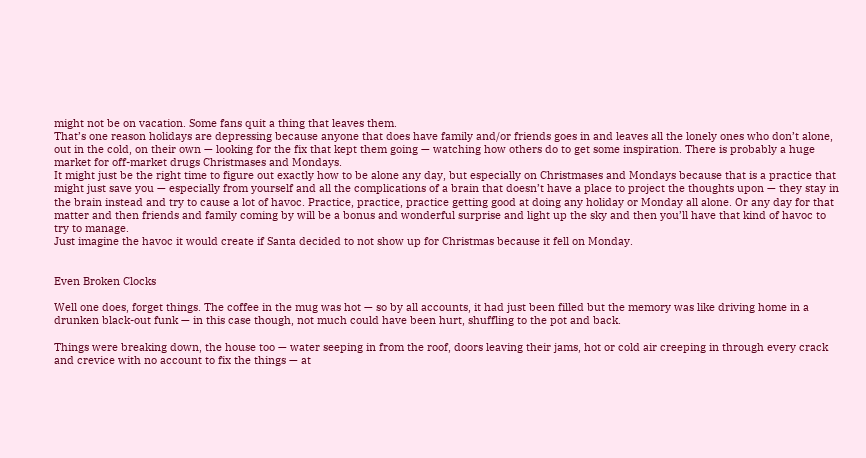might not be on vacation. Some fans quit a thing that leaves them.
That’s one reason holidays are depressing because anyone that does have family and/or friends goes in and leaves all the lonely ones who don’t alone, out in the cold, on their own — looking for the fix that kept them going — watching how others do to get some inspiration. There is probably a huge market for off-market drugs Christmases and Mondays.
It might just be the right time to figure out exactly how to be alone any day, but especially on Christmases and Mondays because that is a practice that might just save you — especially from yourself and all the complications of a brain that doesn’t have a place to project the thoughts upon — they stay in the brain instead and try to cause a lot of havoc. Practice, practice, practice getting good at doing any holiday or Monday all alone. Or any day for that matter and then friends and family coming by will be a bonus and wonderful surprise and light up the sky and then you’ll have that kind of havoc to try to manage.
Just imagine the havoc it would create if Santa decided to not show up for Christmas because it fell on Monday.


Even Broken Clocks

Well one does, forget things. The coffee in the mug was hot — so by all accounts, it had just been filled but the memory was like driving home in a drunken black-out funk — in this case though, not much could have been hurt, shuffling to the pot and back.

Things were breaking down, the house too — water seeping in from the roof, doors leaving their jams, hot or cold air creeping in through every crack and crevice with no account to fix the things — at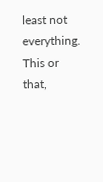least not everything. This or that,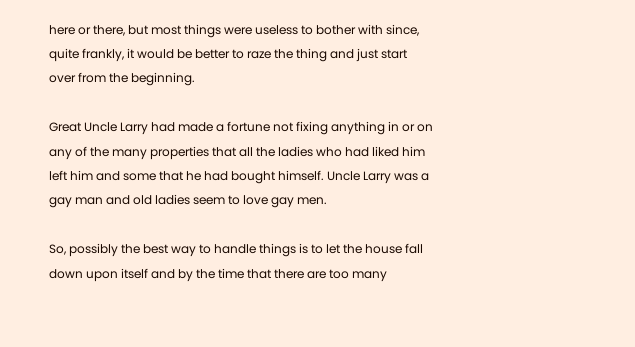here or there, but most things were useless to bother with since, quite frankly, it would be better to raze the thing and just start over from the beginning.

Great Uncle Larry had made a fortune not fixing anything in or on any of the many properties that all the ladies who had liked him left him and some that he had bought himself. Uncle Larry was a gay man and old ladies seem to love gay men.

So, possibly the best way to handle things is to let the house fall down upon itself and by the time that there are too many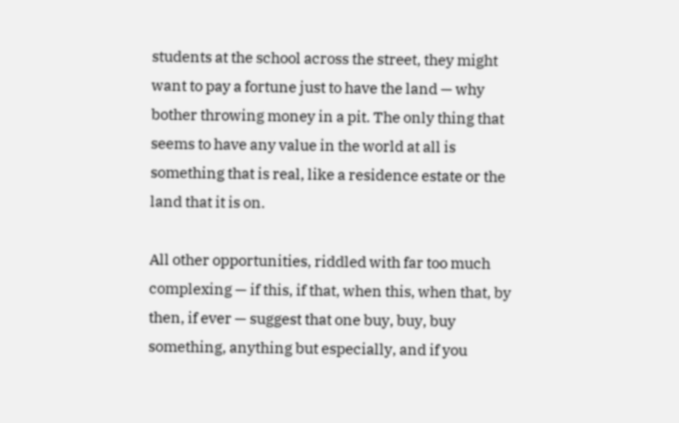students at the school across the street, they might want to pay a fortune just to have the land — why bother throwing money in a pit. The only thing that seems to have any value in the world at all is something that is real, like a residence estate or the land that it is on.

All other opportunities, riddled with far too much complexing — if this, if that, when this, when that, by then, if ever — suggest that one buy, buy, buy something, anything but especially, and if you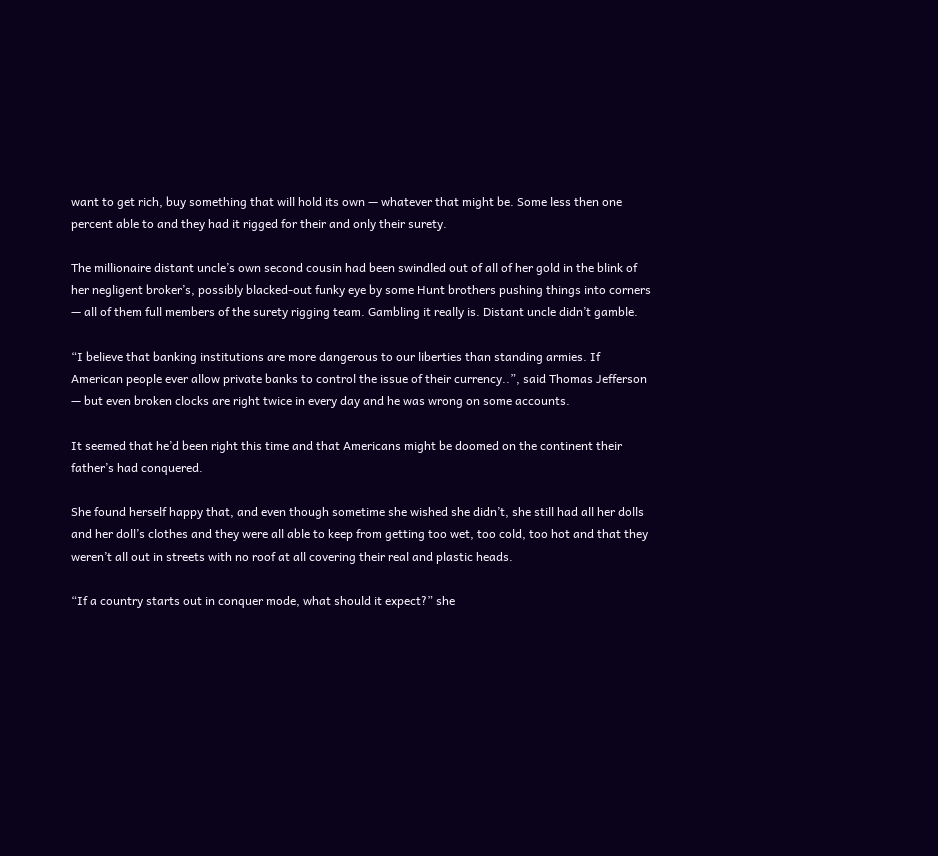want to get rich, buy something that will hold its own — whatever that might be. Some less then one percent able to and they had it rigged for their and only their surety.

The millionaire distant uncle’s own second cousin had been swindled out of all of her gold in the blink of her negligent broker’s, possibly blacked-out funky eye by some Hunt brothers pushing things into corners — all of them full members of the surety rigging team. Gambling it really is. Distant uncle didn’t gamble.

“I believe that banking institutions are more dangerous to our liberties than standing armies. If American people ever allow private banks to control the issue of their currency..”, said Thomas Jefferson — but even broken clocks are right twice in every day and he was wrong on some accounts.

It seemed that he’d been right this time and that Americans might be doomed on the continent their father’s had conquered.

She found herself happy that, and even though sometime she wished she didn’t, she still had all her dolls and her doll’s clothes and they were all able to keep from getting too wet, too cold, too hot and that they weren’t all out in streets with no roof at all covering their real and plastic heads.

“If a country starts out in conquer mode, what should it expect?” she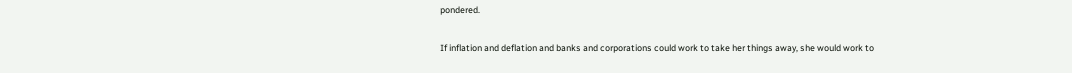pondered.

If inflation and deflation and banks and corporations could work to take her things away, she would work to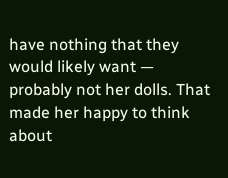have nothing that they would likely want — probably not her dolls. That made her happy to think about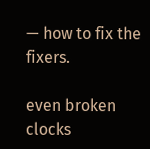— how to fix the fixers.

even broken clocks